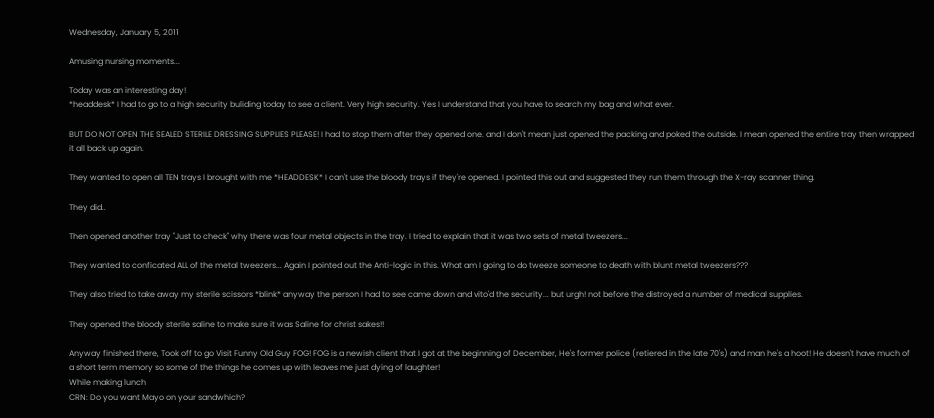Wednesday, January 5, 2011

Amusing nursing moments...

Today was an interesting day!
*headdesk* I had to go to a high security buliding today to see a client. Very high security. Yes I understand that you have to search my bag and what ever.

BUT DO NOT OPEN THE SEALED STERILE DRESSING SUPPLIES PLEASE! I had to stop them after they opened one. and I don't mean just opened the packing and poked the outside. I mean opened the entire tray then wrapped it all back up again.

They wanted to open all TEN trays I brought with me *HEADDESK* I can't use the bloody trays if they're opened. I pointed this out and suggested they run them through the X-ray scanner thing.

They did..

Then opened another tray "Just to check" why there was four metal objects in the tray. I tried to explain that it was two sets of metal tweezers...

They wanted to conficated ALL of the metal tweezers... Again I pointed out the Anti-logic in this. What am I going to do tweeze someone to death with blunt metal tweezers???

They also tried to take away my sterile scissors *blink* anyway the person I had to see came down and vito'd the security... but urgh! not before the distroyed a number of medical supplies.

They opened the bloody sterile saline to make sure it was Saline for christ sakes!!

Anyway finished there, Took off to go Visit Funny Old Guy FOG! FOG is a newish client that I got at the beginning of December, He's former police (retiered in the late 70's) and man he's a hoot! He doesn't have much of a short term memory so some of the things he comes up with leaves me just dying of laughter!
While making lunch
CRN: Do you want Mayo on your sandwhich?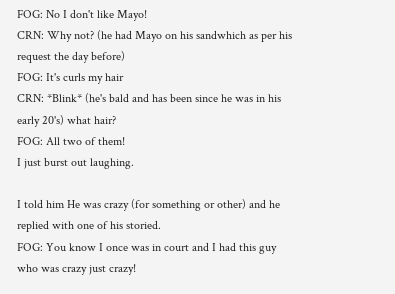FOG: No I don't like Mayo!
CRN: Why not? (he had Mayo on his sandwhich as per his request the day before)
FOG: It's curls my hair
CRN: *Blink* (he's bald and has been since he was in his early 20's) what hair?
FOG: All two of them!
I just burst out laughing.

I told him He was crazy (for something or other) and he replied with one of his storied.
FOG: You know I once was in court and I had this guy who was crazy just crazy!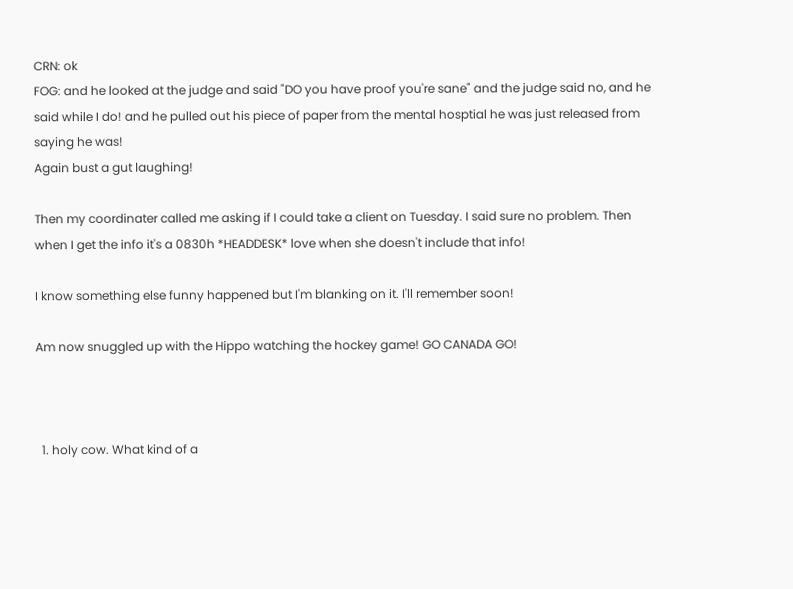CRN: ok
FOG: and he looked at the judge and said "DO you have proof you're sane" and the judge said no, and he said while I do! and he pulled out his piece of paper from the mental hosptial he was just released from saying he was!
Again bust a gut laughing!

Then my coordinater called me asking if I could take a client on Tuesday. I said sure no problem. Then when I get the info it's a 0830h *HEADDESK* love when she doesn't include that info!

I know something else funny happened but I'm blanking on it. I'll remember soon!

Am now snuggled up with the Hippo watching the hockey game! GO CANADA GO!



  1. holy cow. What kind of a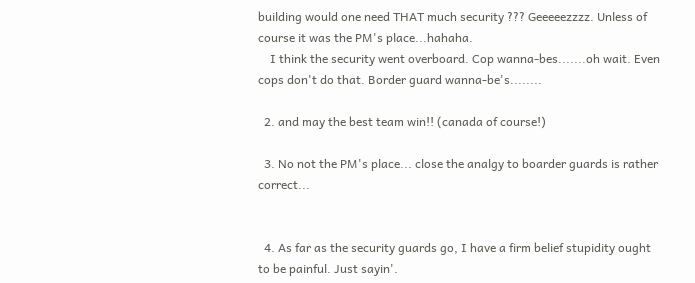building would one need THAT much security ??? Geeeeezzzz. Unless of course it was the PM's place...hahaha.
    I think the security went overboard. Cop wanna-bes.......oh wait. Even cops don't do that. Border guard wanna-be's........

  2. and may the best team win!! (canada of course!)

  3. No not the PM's place... close the analgy to boarder guards is rather correct...


  4. As far as the security guards go, I have a firm belief stupidity ought to be painful. Just sayin'.